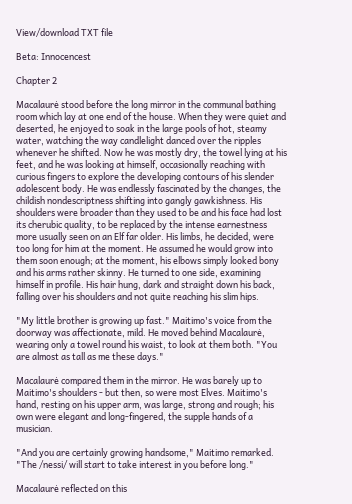View/download TXT file

Beta: Innocencest

Chapter 2

Macalaurė stood before the long mirror in the communal bathing room which lay at one end of the house. When they were quiet and deserted, he enjoyed to soak in the large pools of hot, steamy water, watching the way candlelight danced over the ripples whenever he shifted. Now he was mostly dry, the towel lying at his feet, and he was looking at himself, occasionally reaching with curious fingers to explore the developing contours of his slender adolescent body. He was endlessly fascinated by the changes, the childish nondescriptness shifting into gangly gawkishness. His shoulders were broader than they used to be and his face had lost its cherubic quality, to be replaced by the intense earnestness more usually seen on an Elf far older. His limbs, he decided, were too long for him at the moment. He assumed he would grow into them soon enough; at the moment, his elbows simply looked bony and his arms rather skinny. He turned to one side, examining himself in profile. His hair hung, dark and straight down his back, falling over his shoulders and not quite reaching his slim hips.

"My little brother is growing up fast." Maitimo's voice from the doorway was affectionate, mild. He moved behind Macalaurė, wearing only a towel round his waist, to look at them both. "You are almost as tall as me these days."

Macalaurė compared them in the mirror. He was barely up to Maitimo's shoulders - but then, so were most Elves. Maitimo's hand, resting on his upper arm, was large, strong and rough; his own were elegant and long-fingered, the supple hands of a musician.

"And you are certainly growing handsome," Maitimo remarked. "The /nessi/ will start to take interest in you before long."

Macalaurė reflected on this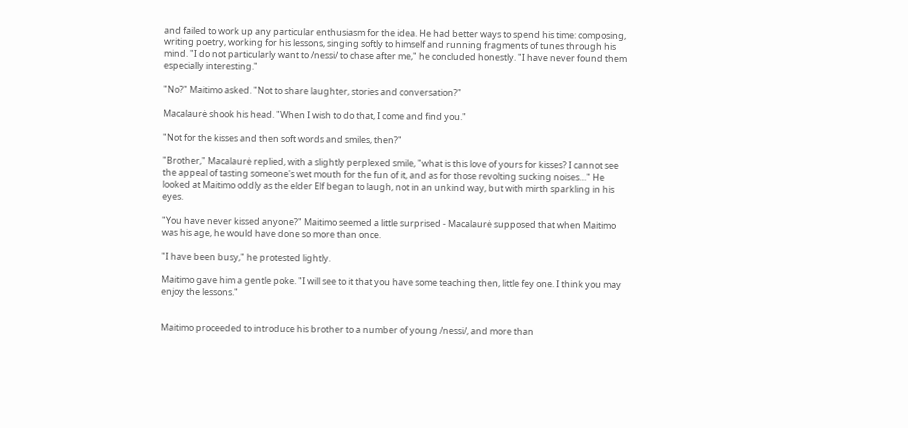and failed to work up any particular enthusiasm for the idea. He had better ways to spend his time: composing, writing poetry, working for his lessons, singing softly to himself and running fragments of tunes through his mind. "I do not particularly want to /nessi/ to chase after me," he concluded honestly. "I have never found them especially interesting."

"No?" Maitimo asked. "Not to share laughter, stories and conversation?"

Macalaurė shook his head. "When I wish to do that, I come and find you."

"Not for the kisses and then soft words and smiles, then?"

"Brother," Macalaurė replied, with a slightly perplexed smile, "what is this love of yours for kisses? I cannot see the appeal of tasting someone's wet mouth for the fun of it, and as for those revolting sucking noises…" He looked at Maitimo oddly as the elder Elf began to laugh, not in an unkind way, but with mirth sparkling in his eyes.

"You have never kissed anyone?" Maitimo seemed a little surprised - Macalaurė supposed that when Maitimo was his age, he would have done so more than once.

"I have been busy," he protested lightly.

Maitimo gave him a gentle poke. "I will see to it that you have some teaching then, little fey one. I think you may enjoy the lessons."


Maitimo proceeded to introduce his brother to a number of young /nessi/, and more than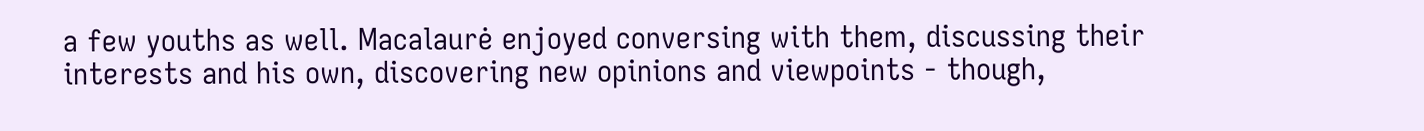a few youths as well. Macalaurė enjoyed conversing with them, discussing their interests and his own, discovering new opinions and viewpoints - though,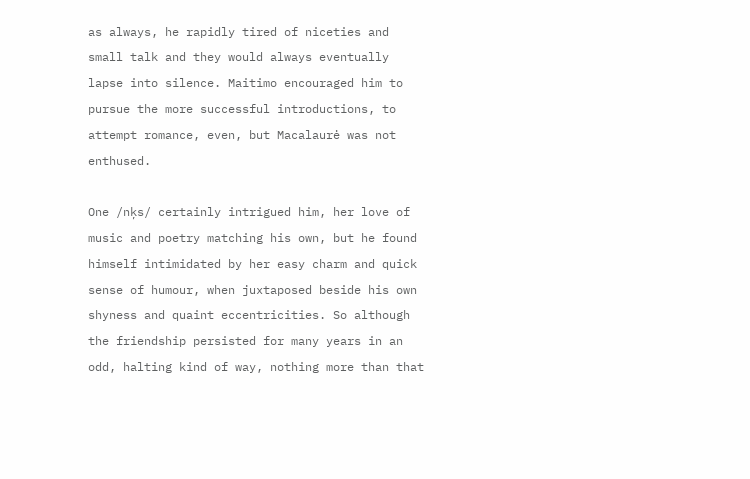as always, he rapidly tired of niceties and small talk and they would always eventually lapse into silence. Maitimo encouraged him to pursue the more successful introductions, to attempt romance, even, but Macalaurė was not enthused.

One /nķs/ certainly intrigued him, her love of music and poetry matching his own, but he found himself intimidated by her easy charm and quick sense of humour, when juxtaposed beside his own shyness and quaint eccentricities. So although the friendship persisted for many years in an odd, halting kind of way, nothing more than that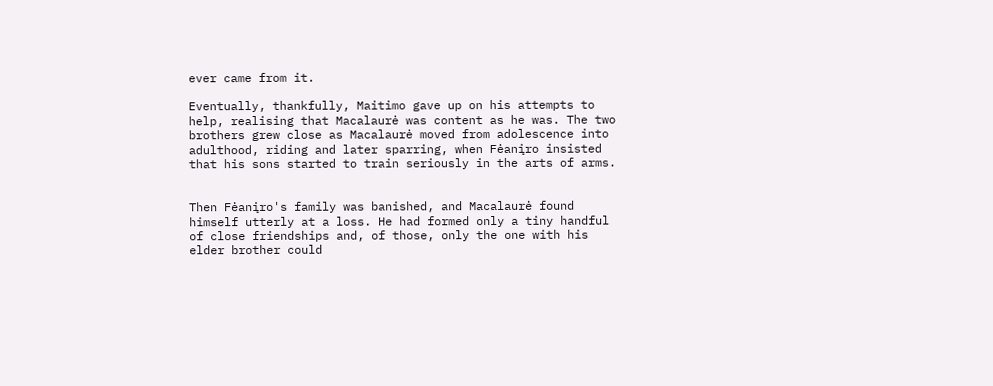ever came from it.

Eventually, thankfully, Maitimo gave up on his attempts to help, realising that Macalaurė was content as he was. The two brothers grew close as Macalaurė moved from adolescence into adulthood, riding and later sparring, when Fėanįro insisted that his sons started to train seriously in the arts of arms.


Then Fėanįro's family was banished, and Macalaurė found himself utterly at a loss. He had formed only a tiny handful of close friendships and, of those, only the one with his elder brother could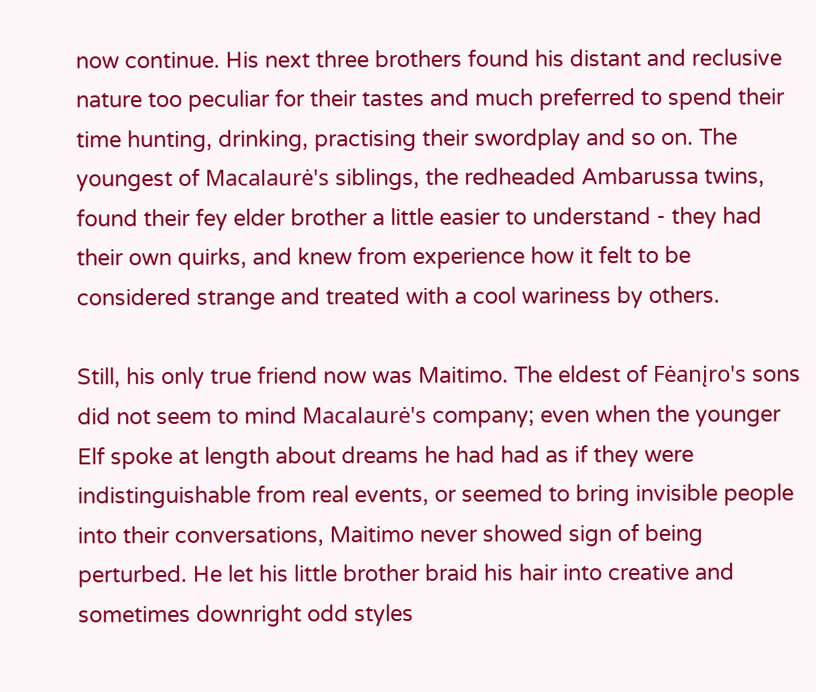now continue. His next three brothers found his distant and reclusive nature too peculiar for their tastes and much preferred to spend their time hunting, drinking, practising their swordplay and so on. The youngest of Macalaurė's siblings, the redheaded Ambarussa twins, found their fey elder brother a little easier to understand - they had their own quirks, and knew from experience how it felt to be considered strange and treated with a cool wariness by others.

Still, his only true friend now was Maitimo. The eldest of Fėanįro's sons did not seem to mind Macalaurė's company; even when the younger Elf spoke at length about dreams he had had as if they were indistinguishable from real events, or seemed to bring invisible people into their conversations, Maitimo never showed sign of being perturbed. He let his little brother braid his hair into creative and sometimes downright odd styles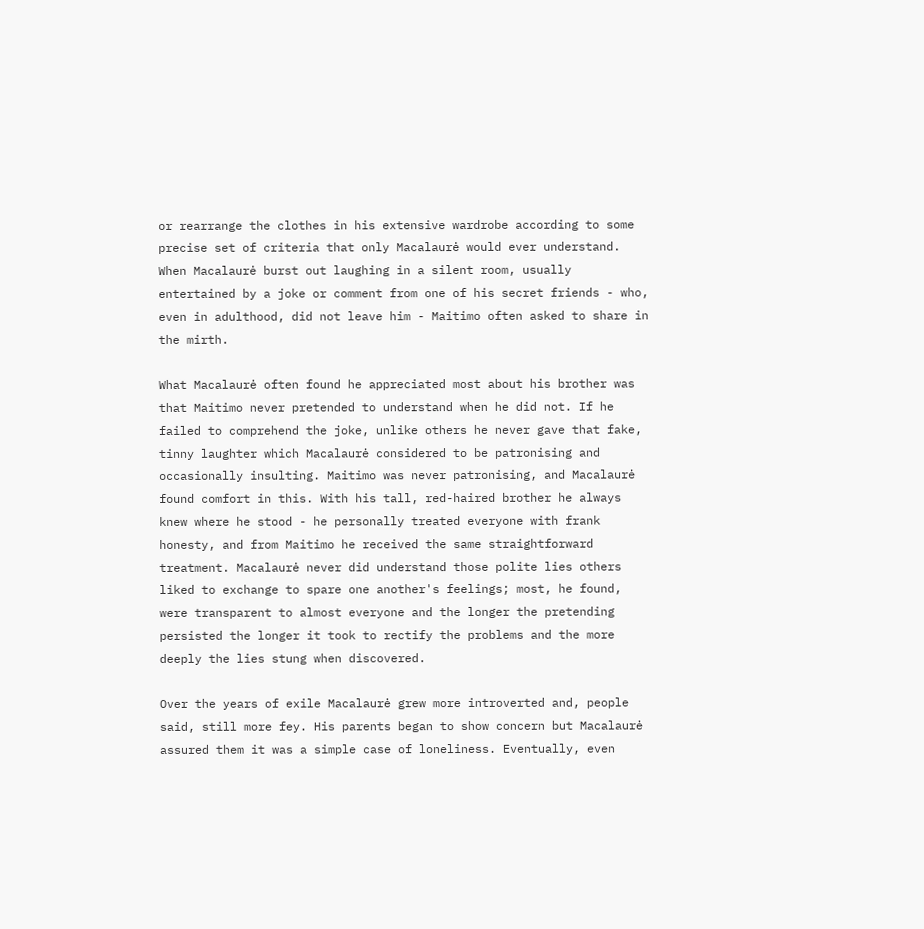or rearrange the clothes in his extensive wardrobe according to some precise set of criteria that only Macalaurė would ever understand. When Macalaurė burst out laughing in a silent room, usually entertained by a joke or comment from one of his secret friends - who, even in adulthood, did not leave him - Maitimo often asked to share in the mirth.

What Macalaurė often found he appreciated most about his brother was that Maitimo never pretended to understand when he did not. If he failed to comprehend the joke, unlike others he never gave that fake, tinny laughter which Macalaurė considered to be patronising and occasionally insulting. Maitimo was never patronising, and Macalaurė found comfort in this. With his tall, red-haired brother he always knew where he stood - he personally treated everyone with frank honesty, and from Maitimo he received the same straightforward treatment. Macalaurė never did understand those polite lies others liked to exchange to spare one another's feelings; most, he found, were transparent to almost everyone and the longer the pretending persisted the longer it took to rectify the problems and the more deeply the lies stung when discovered.

Over the years of exile Macalaurė grew more introverted and, people said, still more fey. His parents began to show concern but Macalaurė assured them it was a simple case of loneliness. Eventually, even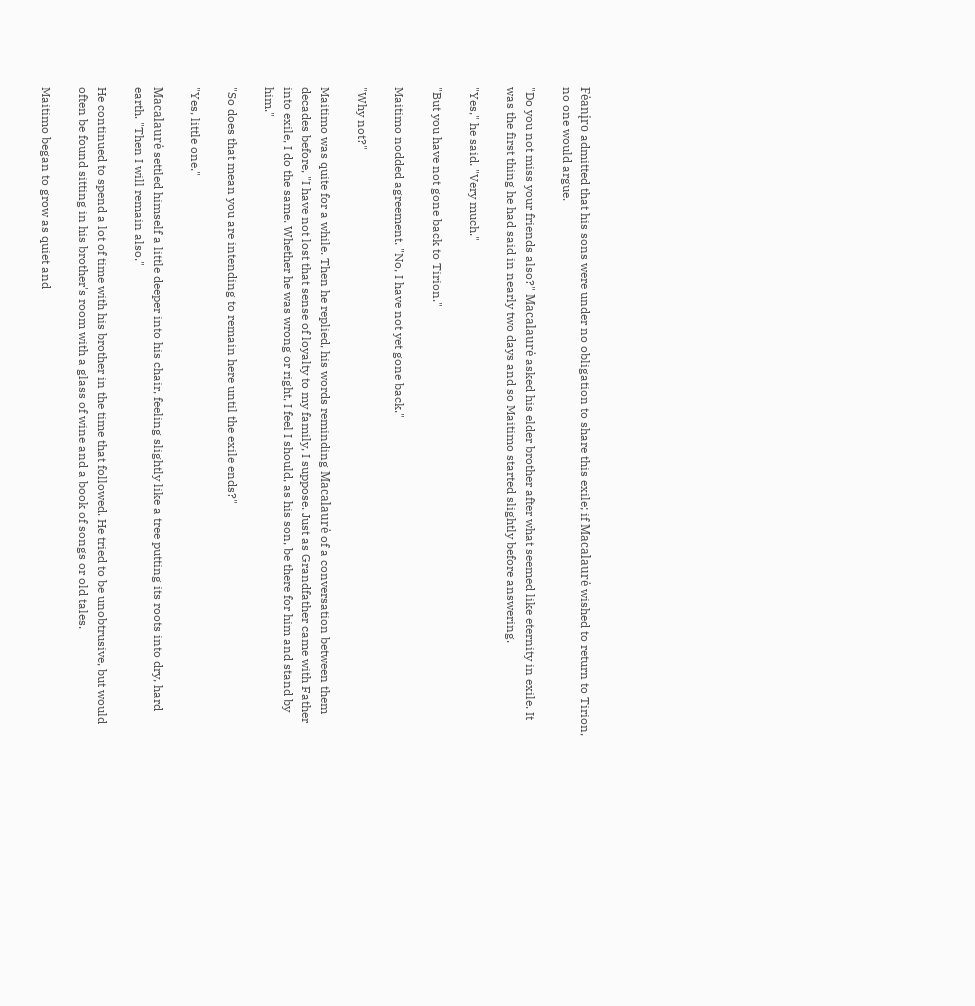Fėanįro admitted that his sons were under no obligation to share this exile; if Macalaurė wished to return to Tirion, no one would argue.

"Do you not miss your friends also?" Macalaurė asked his elder brother after what seemed like eternity in exile. It was the first thing he had said in nearly two days and so Maitimo started slightly before answering.

"Yes," he said. "Very much."

"But you have not gone back to Tirion."

Maitimo nodded agreement. "No, I have not yet gone back."

"Why not?"

Maitimo was quite for a while. Then he replied, his words reminding Macalaurė of a conversation between them decades before, "I have not lost that sense of loyalty to my family, I suppose. Just as Grandfather came with Father into exile, I do the same. Whether he was wrong or right, I feel I should, as his son, be there for him and stand by him."

"So does that mean you are intending to remain here until the exile ends?"

"Yes, little one."

Macalaurė settled himself a little deeper into his chair, feeling slightly like a tree putting its roots into dry, hard earth. "Then I will remain also."

He continued to spend a lot of time with his brother in the time that followed. He tried to be unobtrusive, but would often be found sitting in his brother's room with a glass of wine and a book of songs or old tales.

Maitimo began to grow as quiet and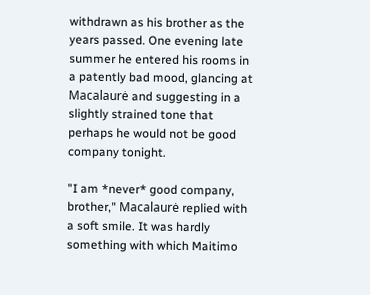withdrawn as his brother as the years passed. One evening late summer he entered his rooms in a patently bad mood, glancing at Macalaurė and suggesting in a slightly strained tone that perhaps he would not be good company tonight.

"I am *never* good company, brother," Macalaurė replied with a soft smile. It was hardly something with which Maitimo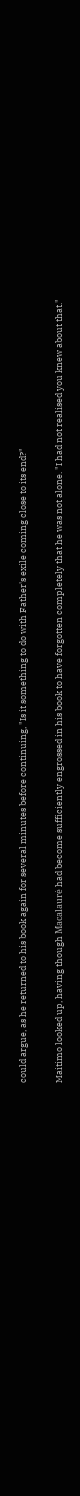could argue, as he returned to his book again for several minutes before continuing, "Is it something to do with Father's exile coming close to its end?"

Maitimo looked up, having though Macalaurė had become sufficiently engrossed in his book to have forgotten completely that he was not alone. "I had not realised you knew about that."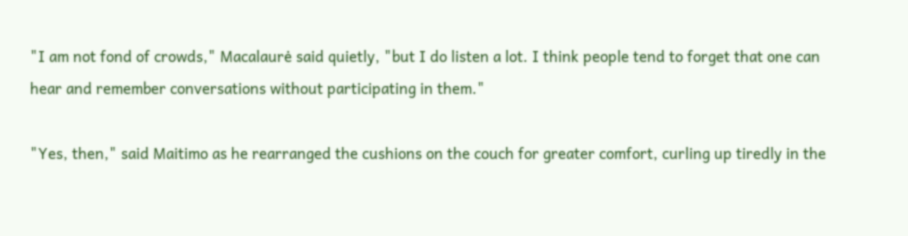"I am not fond of crowds," Macalaurė said quietly, "but I do listen a lot. I think people tend to forget that one can hear and remember conversations without participating in them."

"Yes, then," said Maitimo as he rearranged the cushions on the couch for greater comfort, curling up tiredly in the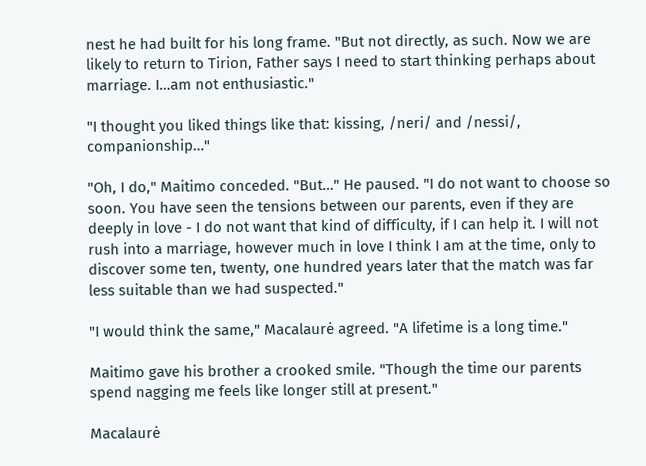nest he had built for his long frame. "But not directly, as such. Now we are likely to return to Tirion, Father says I need to start thinking perhaps about marriage. I…am not enthusiastic."

"I thought you liked things like that: kissing, /neri/ and /nessi/, companionship…"

"Oh, I do," Maitimo conceded. "But…" He paused. "I do not want to choose so soon. You have seen the tensions between our parents, even if they are deeply in love - I do not want that kind of difficulty, if I can help it. I will not rush into a marriage, however much in love I think I am at the time, only to discover some ten, twenty, one hundred years later that the match was far less suitable than we had suspected."

"I would think the same," Macalaurė agreed. "A lifetime is a long time."

Maitimo gave his brother a crooked smile. "Though the time our parents spend nagging me feels like longer still at present."

Macalaurė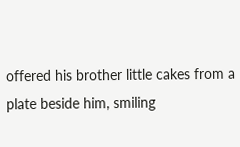offered his brother little cakes from a plate beside him, smiling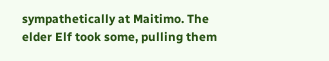sympathetically at Maitimo. The elder Elf took some, pulling them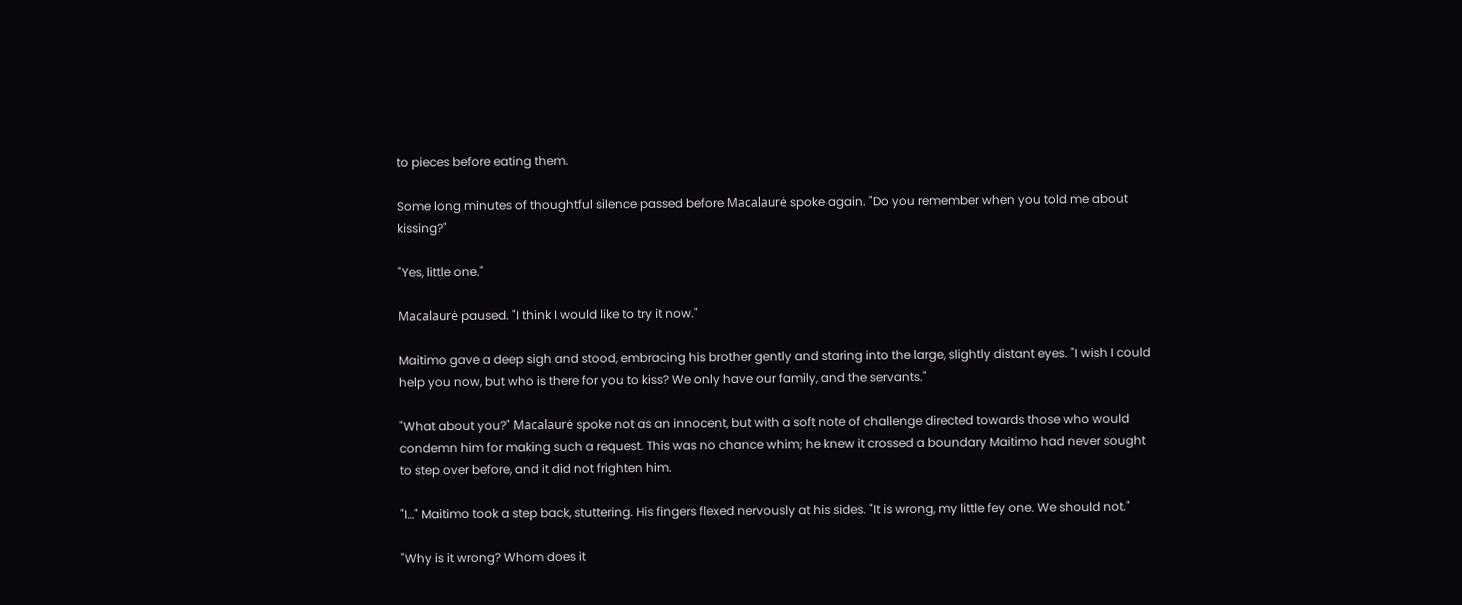to pieces before eating them.

Some long minutes of thoughtful silence passed before Macalaurė spoke again. "Do you remember when you told me about kissing?"

"Yes, little one."

Macalaurė paused. "I think I would like to try it now."

Maitimo gave a deep sigh and stood, embracing his brother gently and staring into the large, slightly distant eyes. "I wish I could help you now, but who is there for you to kiss? We only have our family, and the servants."

"What about you?" Macalaurė spoke not as an innocent, but with a soft note of challenge directed towards those who would condemn him for making such a request. This was no chance whim; he knew it crossed a boundary Maitimo had never sought to step over before, and it did not frighten him.

"I…" Maitimo took a step back, stuttering. His fingers flexed nervously at his sides. "It is wrong, my little fey one. We should not."

"Why is it wrong? Whom does it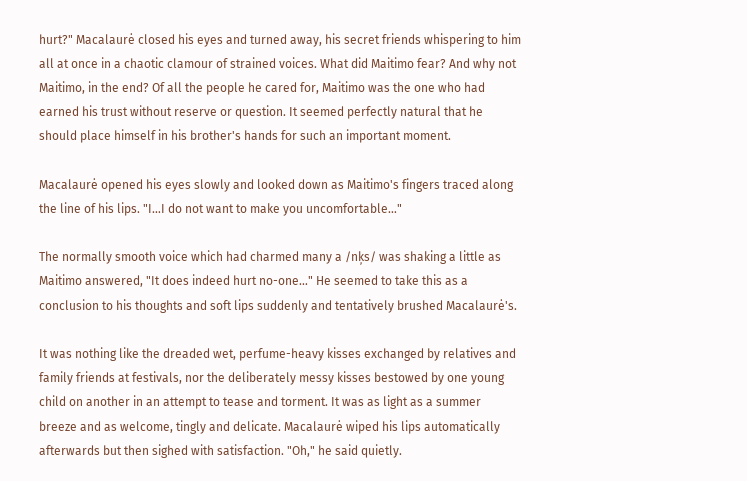hurt?" Macalaurė closed his eyes and turned away, his secret friends whispering to him all at once in a chaotic clamour of strained voices. What did Maitimo fear? And why not Maitimo, in the end? Of all the people he cared for, Maitimo was the one who had earned his trust without reserve or question. It seemed perfectly natural that he should place himself in his brother's hands for such an important moment.

Macalaurė opened his eyes slowly and looked down as Maitimo's fingers traced along the line of his lips. "I…I do not want to make you uncomfortable…"

The normally smooth voice which had charmed many a /nķs/ was shaking a little as Maitimo answered, "It does indeed hurt no-one…" He seemed to take this as a conclusion to his thoughts and soft lips suddenly and tentatively brushed Macalaurė's.

It was nothing like the dreaded wet, perfume-heavy kisses exchanged by relatives and family friends at festivals, nor the deliberately messy kisses bestowed by one young child on another in an attempt to tease and torment. It was as light as a summer breeze and as welcome, tingly and delicate. Macalaurė wiped his lips automatically afterwards but then sighed with satisfaction. "Oh," he said quietly.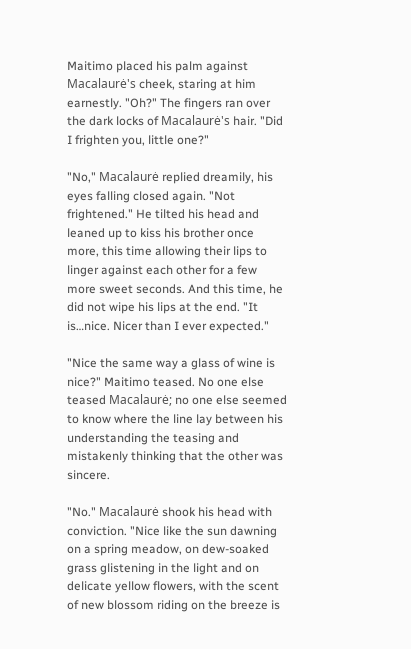Maitimo placed his palm against Macalaurė's cheek, staring at him earnestly. "Oh?" The fingers ran over the dark locks of Macalaurė's hair. "Did I frighten you, little one?"

"No," Macalaurė replied dreamily, his eyes falling closed again. "Not frightened." He tilted his head and leaned up to kiss his brother once more, this time allowing their lips to linger against each other for a few more sweet seconds. And this time, he did not wipe his lips at the end. "It is…nice. Nicer than I ever expected."

"Nice the same way a glass of wine is nice?" Maitimo teased. No one else teased Macalaurė; no one else seemed to know where the line lay between his understanding the teasing and mistakenly thinking that the other was sincere.

"No." Macalaurė shook his head with conviction. "Nice like the sun dawning on a spring meadow, on dew-soaked grass glistening in the light and on delicate yellow flowers, with the scent of new blossom riding on the breeze is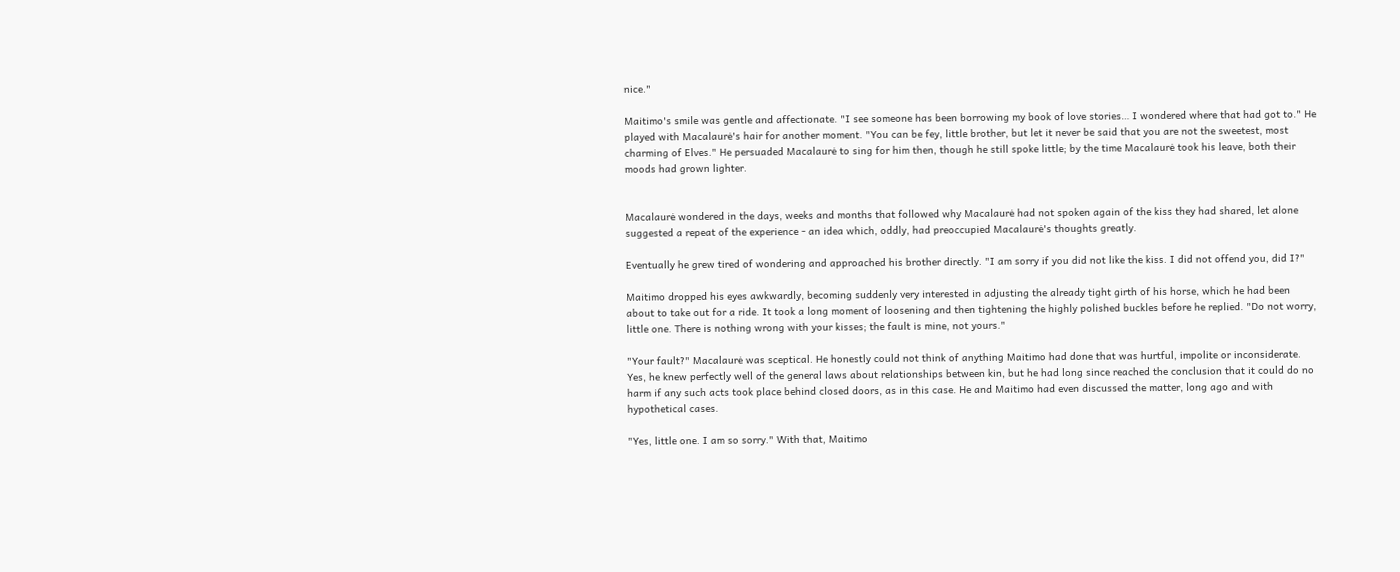nice."

Maitimo's smile was gentle and affectionate. "I see someone has been borrowing my book of love stories… I wondered where that had got to." He played with Macalaurė's hair for another moment. "You can be fey, little brother, but let it never be said that you are not the sweetest, most charming of Elves." He persuaded Macalaurė to sing for him then, though he still spoke little; by the time Macalaurė took his leave, both their moods had grown lighter.


Macalaurė wondered in the days, weeks and months that followed why Macalaurė had not spoken again of the kiss they had shared, let alone suggested a repeat of the experience - an idea which, oddly, had preoccupied Macalaurė's thoughts greatly.

Eventually he grew tired of wondering and approached his brother directly. "I am sorry if you did not like the kiss. I did not offend you, did I?"

Maitimo dropped his eyes awkwardly, becoming suddenly very interested in adjusting the already tight girth of his horse, which he had been about to take out for a ride. It took a long moment of loosening and then tightening the highly polished buckles before he replied. "Do not worry, little one. There is nothing wrong with your kisses; the fault is mine, not yours."

"Your fault?" Macalaurė was sceptical. He honestly could not think of anything Maitimo had done that was hurtful, impolite or inconsiderate. Yes, he knew perfectly well of the general laws about relationships between kin, but he had long since reached the conclusion that it could do no harm if any such acts took place behind closed doors, as in this case. He and Maitimo had even discussed the matter, long ago and with hypothetical cases.

"Yes, little one. I am so sorry." With that, Maitimo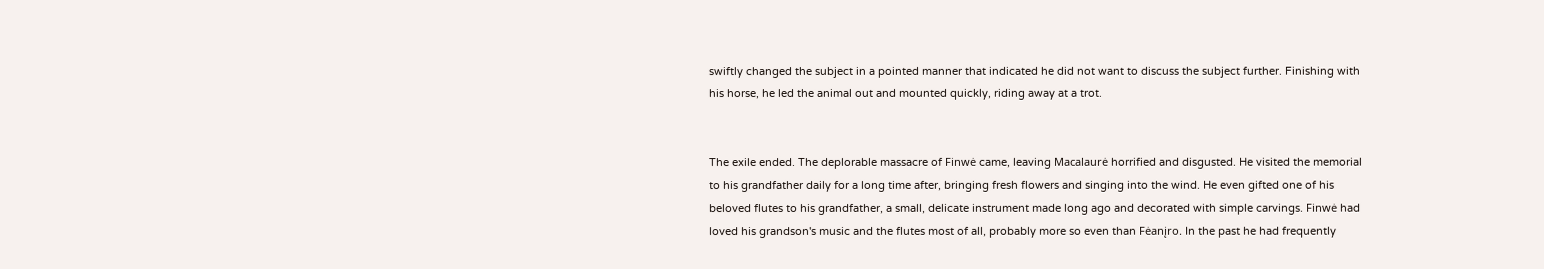swiftly changed the subject in a pointed manner that indicated he did not want to discuss the subject further. Finishing with his horse, he led the animal out and mounted quickly, riding away at a trot.


The exile ended. The deplorable massacre of Finwė came, leaving Macalaurė horrified and disgusted. He visited the memorial to his grandfather daily for a long time after, bringing fresh flowers and singing into the wind. He even gifted one of his beloved flutes to his grandfather, a small, delicate instrument made long ago and decorated with simple carvings. Finwė had loved his grandson's music and the flutes most of all, probably more so even than Fėanįro. In the past he had frequently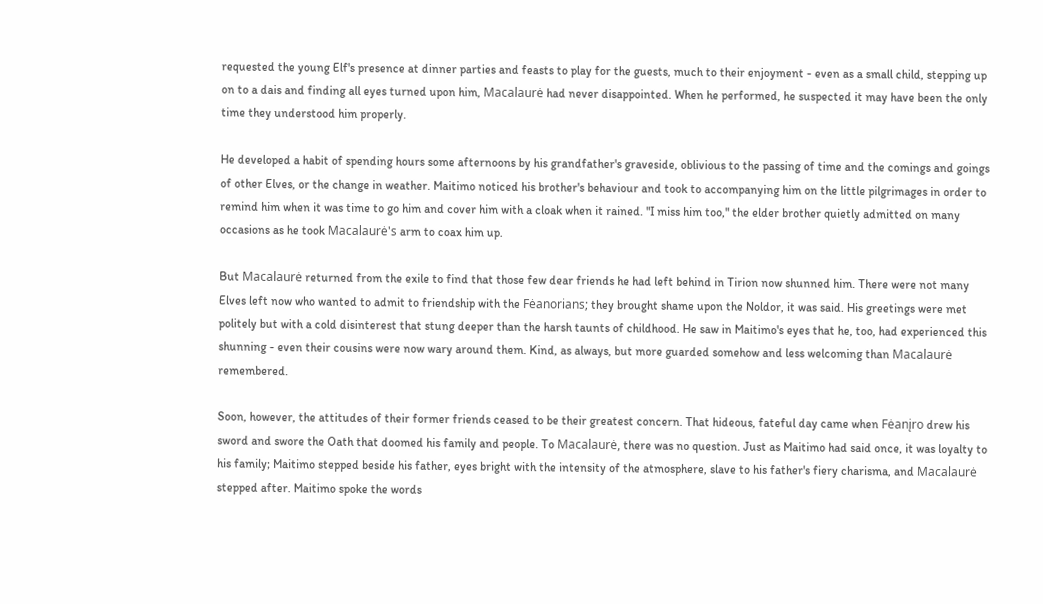requested the young Elf's presence at dinner parties and feasts to play for the guests, much to their enjoyment - even as a small child, stepping up on to a dais and finding all eyes turned upon him, Macalaurė had never disappointed. When he performed, he suspected it may have been the only time they understood him properly.

He developed a habit of spending hours some afternoons by his grandfather's graveside, oblivious to the passing of time and the comings and goings of other Elves, or the change in weather. Maitimo noticed his brother's behaviour and took to accompanying him on the little pilgrimages in order to remind him when it was time to go him and cover him with a cloak when it rained. "I miss him too," the elder brother quietly admitted on many occasions as he took Macalaurė's arm to coax him up.

But Macalaurė returned from the exile to find that those few dear friends he had left behind in Tirion now shunned him. There were not many Elves left now who wanted to admit to friendship with the Fėanorians; they brought shame upon the Noldor, it was said. His greetings were met politely but with a cold disinterest that stung deeper than the harsh taunts of childhood. He saw in Maitimo's eyes that he, too, had experienced this shunning - even their cousins were now wary around them. Kind, as always, but more guarded somehow and less welcoming than Macalaurė remembered.

Soon, however, the attitudes of their former friends ceased to be their greatest concern. That hideous, fateful day came when Fėanįro drew his sword and swore the Oath that doomed his family and people. To Macalaurė, there was no question. Just as Maitimo had said once, it was loyalty to his family; Maitimo stepped beside his father, eyes bright with the intensity of the atmosphere, slave to his father's fiery charisma, and Macalaurė stepped after. Maitimo spoke the words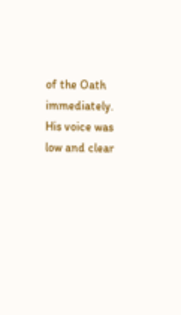of the Oath immediately. His voice was low and clear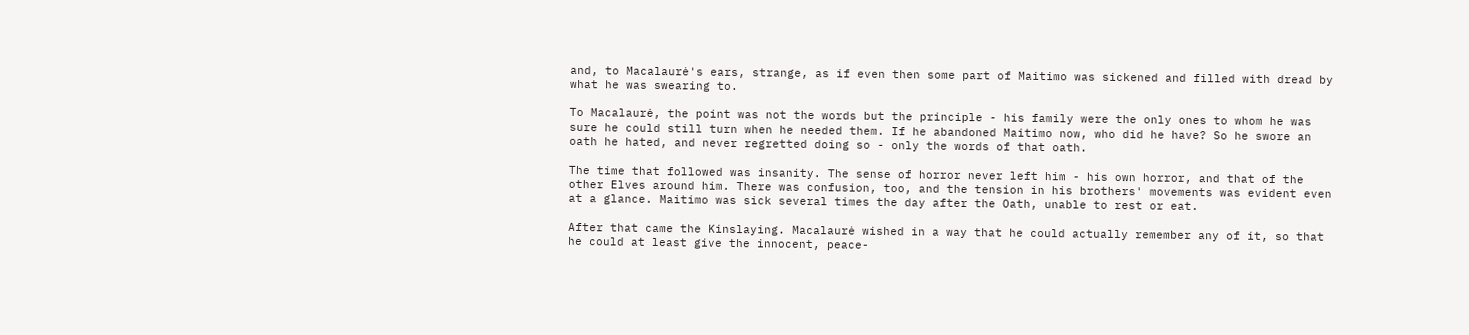and, to Macalaurė's ears, strange, as if even then some part of Maitimo was sickened and filled with dread by what he was swearing to.

To Macalaurė, the point was not the words but the principle - his family were the only ones to whom he was sure he could still turn when he needed them. If he abandoned Maitimo now, who did he have? So he swore an oath he hated, and never regretted doing so - only the words of that oath.

The time that followed was insanity. The sense of horror never left him - his own horror, and that of the other Elves around him. There was confusion, too, and the tension in his brothers' movements was evident even at a glance. Maitimo was sick several times the day after the Oath, unable to rest or eat.

After that came the Kinslaying. Macalaurė wished in a way that he could actually remember any of it, so that he could at least give the innocent, peace-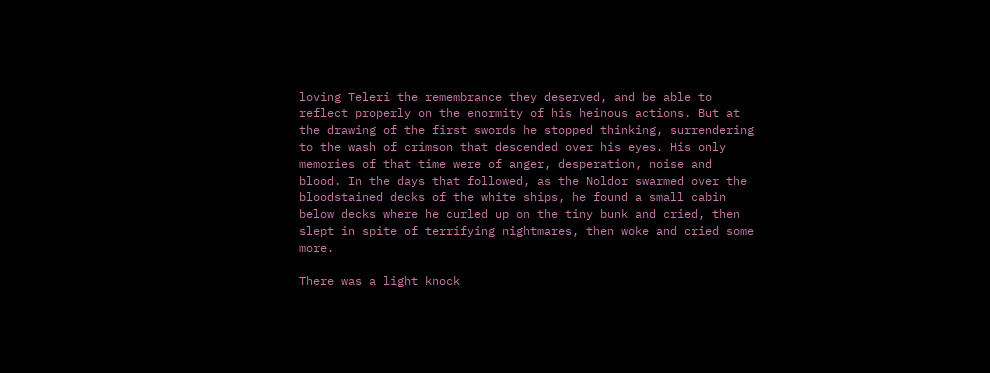loving Teleri the remembrance they deserved, and be able to reflect properly on the enormity of his heinous actions. But at the drawing of the first swords he stopped thinking, surrendering to the wash of crimson that descended over his eyes. His only memories of that time were of anger, desperation, noise and blood. In the days that followed, as the Noldor swarmed over the bloodstained decks of the white ships, he found a small cabin below decks where he curled up on the tiny bunk and cried, then slept in spite of terrifying nightmares, then woke and cried some more.

There was a light knock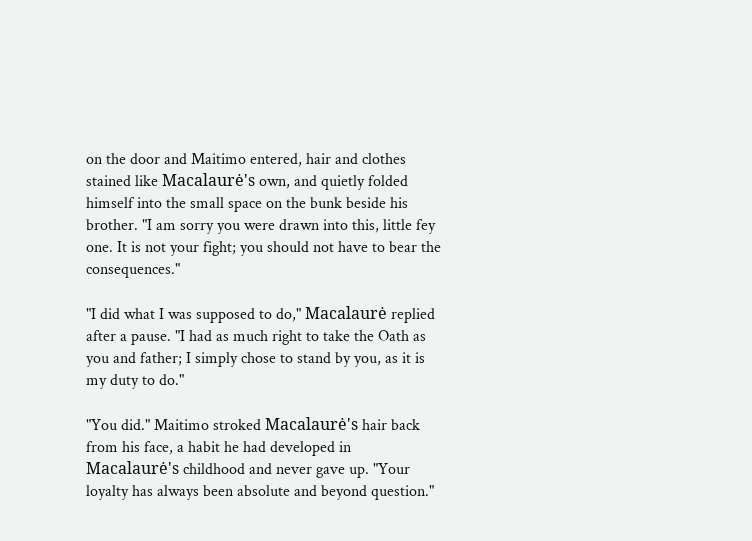on the door and Maitimo entered, hair and clothes stained like Macalaurė's own, and quietly folded himself into the small space on the bunk beside his brother. "I am sorry you were drawn into this, little fey one. It is not your fight; you should not have to bear the consequences."

"I did what I was supposed to do," Macalaurė replied after a pause. "I had as much right to take the Oath as you and father; I simply chose to stand by you, as it is my duty to do."

"You did." Maitimo stroked Macalaurė's hair back from his face, a habit he had developed in Macalaurė's childhood and never gave up. "Your loyalty has always been absolute and beyond question."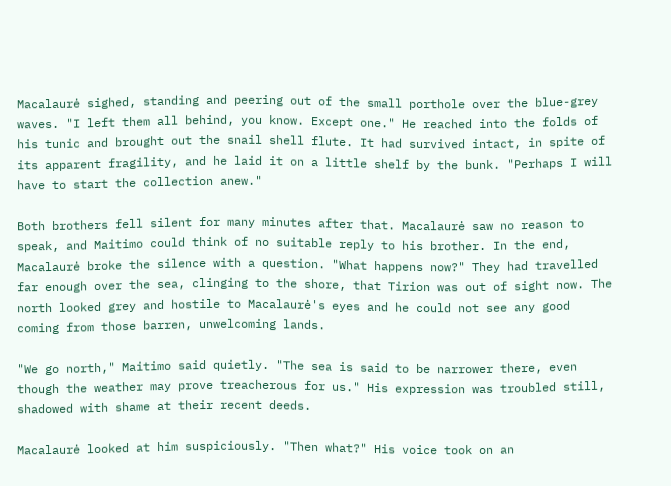Macalaurė sighed, standing and peering out of the small porthole over the blue-grey waves. "I left them all behind, you know. Except one." He reached into the folds of his tunic and brought out the snail shell flute. It had survived intact, in spite of its apparent fragility, and he laid it on a little shelf by the bunk. "Perhaps I will have to start the collection anew."

Both brothers fell silent for many minutes after that. Macalaurė saw no reason to speak, and Maitimo could think of no suitable reply to his brother. In the end, Macalaurė broke the silence with a question. "What happens now?" They had travelled far enough over the sea, clinging to the shore, that Tirion was out of sight now. The north looked grey and hostile to Macalaurė's eyes and he could not see any good coming from those barren, unwelcoming lands.

"We go north," Maitimo said quietly. "The sea is said to be narrower there, even though the weather may prove treacherous for us." His expression was troubled still, shadowed with shame at their recent deeds.

Macalaurė looked at him suspiciously. "Then what?" His voice took on an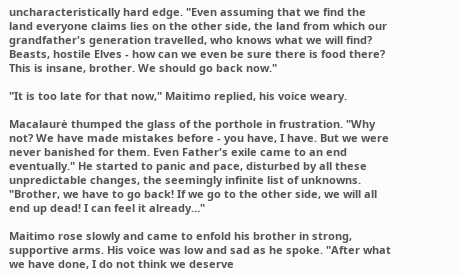uncharacteristically hard edge. "Even assuming that we find the land everyone claims lies on the other side, the land from which our grandfather's generation travelled, who knows what we will find? Beasts, hostile Elves - how can we even be sure there is food there? This is insane, brother. We should go back now."

"It is too late for that now," Maitimo replied, his voice weary.

Macalaurė thumped the glass of the porthole in frustration. "Why not? We have made mistakes before - you have, I have. But we were never banished for them. Even Father's exile came to an end eventually." He started to panic and pace, disturbed by all these unpredictable changes, the seemingly infinite list of unknowns. "Brother, we have to go back! If we go to the other side, we will all end up dead! I can feel it already…"

Maitimo rose slowly and came to enfold his brother in strong, supportive arms. His voice was low and sad as he spoke. "After what we have done, I do not think we deserve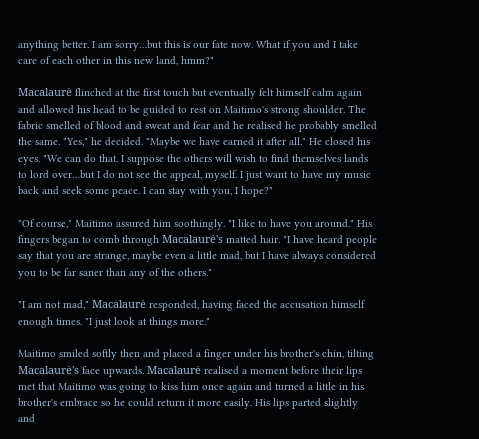anything better. I am sorry…but this is our fate now. What if you and I take care of each other in this new land, hmm?"

Macalaurė flinched at the first touch but eventually felt himself calm again and allowed his head to be guided to rest on Maitimo's strong shoulder. The fabric smelled of blood and sweat and fear and he realised he probably smelled the same. "Yes," he decided. "Maybe we have earned it after all." He closed his eyes. "We can do that. I suppose the others will wish to find themselves lands to lord over…but I do not see the appeal, myself. I just want to have my music back and seek some peace. I can stay with you, I hope?"

"Of course," Maitimo assured him soothingly. "I like to have you around." His fingers began to comb through Macalaurė's matted hair. "I have heard people say that you are strange, maybe even a little mad, but I have always considered you to be far saner than any of the others."

"I am not mad," Macalaurė responded, having faced the accusation himself enough times. "I just look at things more."

Maitimo smiled softly then and placed a finger under his brother's chin, tilting Macalaurė's face upwards. Macalaurė realised a moment before their lips met that Maitimo was going to kiss him once again and turned a little in his brother's embrace so he could return it more easily. His lips parted slightly and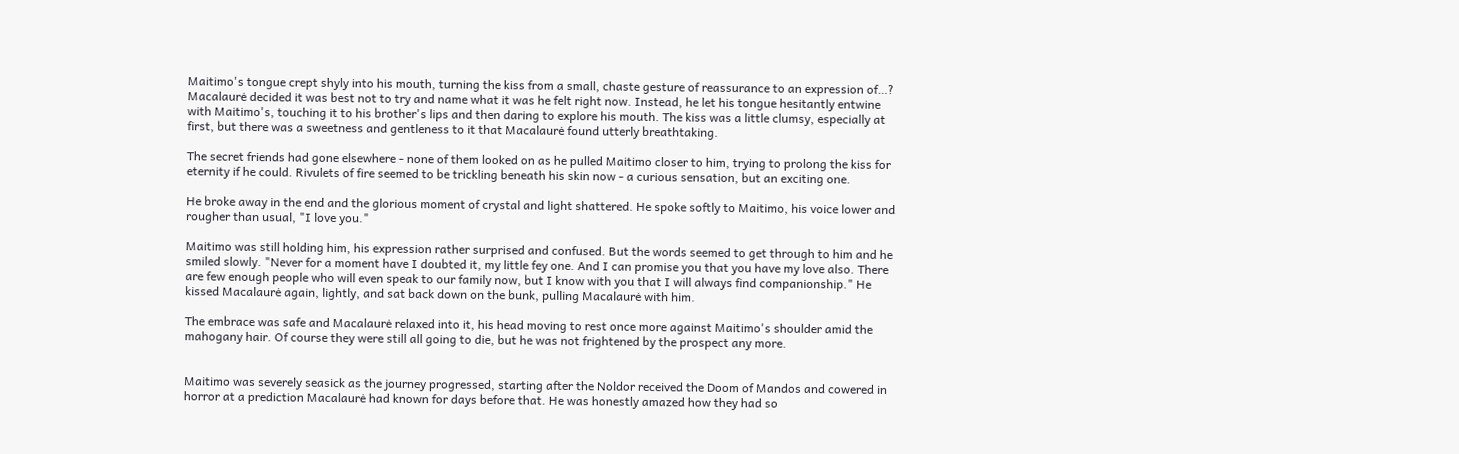Maitimo's tongue crept shyly into his mouth, turning the kiss from a small, chaste gesture of reassurance to an expression of…? Macalaurė decided it was best not to try and name what it was he felt right now. Instead, he let his tongue hesitantly entwine with Maitimo's, touching it to his brother's lips and then daring to explore his mouth. The kiss was a little clumsy, especially at first, but there was a sweetness and gentleness to it that Macalaurė found utterly breathtaking.

The secret friends had gone elsewhere - none of them looked on as he pulled Maitimo closer to him, trying to prolong the kiss for eternity if he could. Rivulets of fire seemed to be trickling beneath his skin now - a curious sensation, but an exciting one.

He broke away in the end and the glorious moment of crystal and light shattered. He spoke softly to Maitimo, his voice lower and rougher than usual, "I love you."

Maitimo was still holding him, his expression rather surprised and confused. But the words seemed to get through to him and he smiled slowly. "Never for a moment have I doubted it, my little fey one. And I can promise you that you have my love also. There are few enough people who will even speak to our family now, but I know with you that I will always find companionship." He kissed Macalaurė again, lightly, and sat back down on the bunk, pulling Macalaurė with him.

The embrace was safe and Macalaurė relaxed into it, his head moving to rest once more against Maitimo's shoulder amid the mahogany hair. Of course they were still all going to die, but he was not frightened by the prospect any more.


Maitimo was severely seasick as the journey progressed, starting after the Noldor received the Doom of Mandos and cowered in horror at a prediction Macalaurė had known for days before that. He was honestly amazed how they had so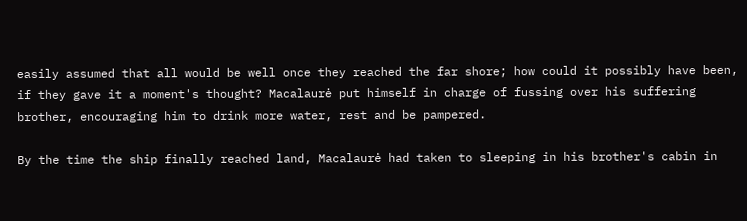easily assumed that all would be well once they reached the far shore; how could it possibly have been, if they gave it a moment's thought? Macalaurė put himself in charge of fussing over his suffering brother, encouraging him to drink more water, rest and be pampered.

By the time the ship finally reached land, Macalaurė had taken to sleeping in his brother's cabin in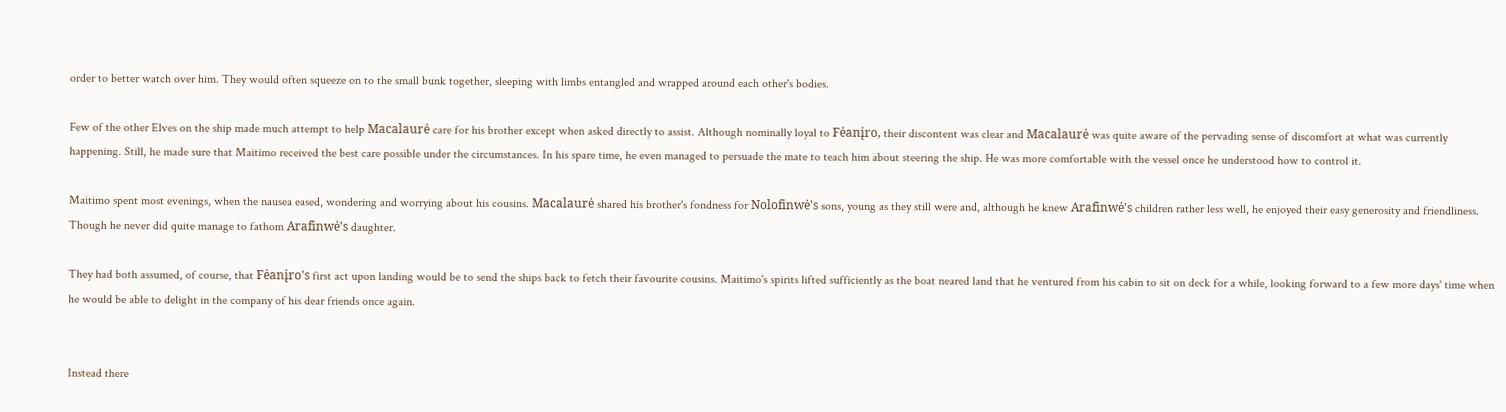order to better watch over him. They would often squeeze on to the small bunk together, sleeping with limbs entangled and wrapped around each other's bodies.

Few of the other Elves on the ship made much attempt to help Macalaurė care for his brother except when asked directly to assist. Although nominally loyal to Fėanįro, their discontent was clear and Macalaurė was quite aware of the pervading sense of discomfort at what was currently happening. Still, he made sure that Maitimo received the best care possible under the circumstances. In his spare time, he even managed to persuade the mate to teach him about steering the ship. He was more comfortable with the vessel once he understood how to control it.

Maitimo spent most evenings, when the nausea eased, wondering and worrying about his cousins. Macalaurė shared his brother's fondness for Nolofinwė's sons, young as they still were and, although he knew Arafinwė's children rather less well, he enjoyed their easy generosity and friendliness. Though he never did quite manage to fathom Arafinwė's daughter.

They had both assumed, of course, that Fėanįro's first act upon landing would be to send the ships back to fetch their favourite cousins. Maitimo's spirits lifted sufficiently as the boat neared land that he ventured from his cabin to sit on deck for a while, looking forward to a few more days' time when he would be able to delight in the company of his dear friends once again.


Instead there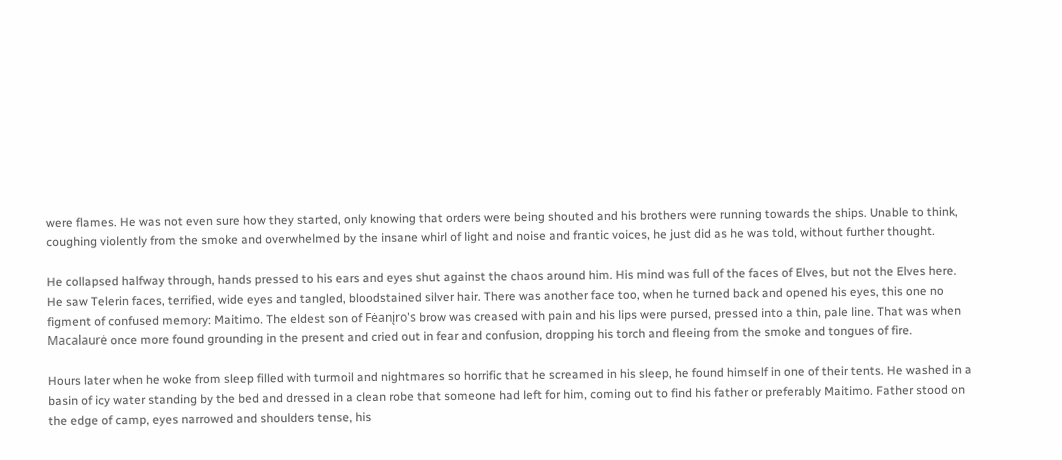were flames. He was not even sure how they started, only knowing that orders were being shouted and his brothers were running towards the ships. Unable to think, coughing violently from the smoke and overwhelmed by the insane whirl of light and noise and frantic voices, he just did as he was told, without further thought.

He collapsed halfway through, hands pressed to his ears and eyes shut against the chaos around him. His mind was full of the faces of Elves, but not the Elves here. He saw Telerin faces, terrified, wide eyes and tangled, bloodstained silver hair. There was another face too, when he turned back and opened his eyes, this one no figment of confused memory: Maitimo. The eldest son of Fėanįro's brow was creased with pain and his lips were pursed, pressed into a thin, pale line. That was when Macalaurė once more found grounding in the present and cried out in fear and confusion, dropping his torch and fleeing from the smoke and tongues of fire.

Hours later when he woke from sleep filled with turmoil and nightmares so horrific that he screamed in his sleep, he found himself in one of their tents. He washed in a basin of icy water standing by the bed and dressed in a clean robe that someone had left for him, coming out to find his father or preferably Maitimo. Father stood on the edge of camp, eyes narrowed and shoulders tense, his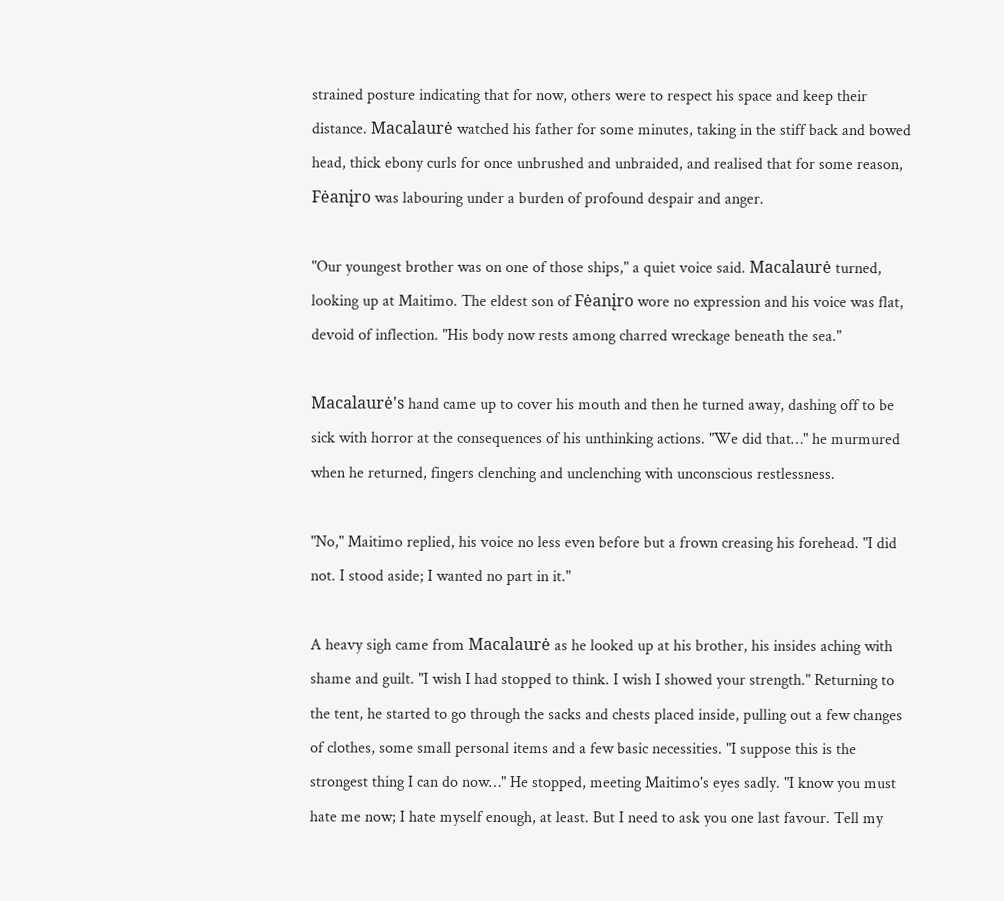strained posture indicating that for now, others were to respect his space and keep their distance. Macalaurė watched his father for some minutes, taking in the stiff back and bowed head, thick ebony curls for once unbrushed and unbraided, and realised that for some reason, Fėanįro was labouring under a burden of profound despair and anger.

"Our youngest brother was on one of those ships," a quiet voice said. Macalaurė turned, looking up at Maitimo. The eldest son of Fėanįro wore no expression and his voice was flat, devoid of inflection. "His body now rests among charred wreckage beneath the sea."

Macalaurė's hand came up to cover his mouth and then he turned away, dashing off to be sick with horror at the consequences of his unthinking actions. "We did that…" he murmured when he returned, fingers clenching and unclenching with unconscious restlessness.

"No," Maitimo replied, his voice no less even before but a frown creasing his forehead. "I did not. I stood aside; I wanted no part in it."

A heavy sigh came from Macalaurė as he looked up at his brother, his insides aching with shame and guilt. "I wish I had stopped to think. I wish I showed your strength." Returning to the tent, he started to go through the sacks and chests placed inside, pulling out a few changes of clothes, some small personal items and a few basic necessities. "I suppose this is the strongest thing I can do now…" He stopped, meeting Maitimo's eyes sadly. "I know you must hate me now; I hate myself enough, at least. But I need to ask you one last favour. Tell my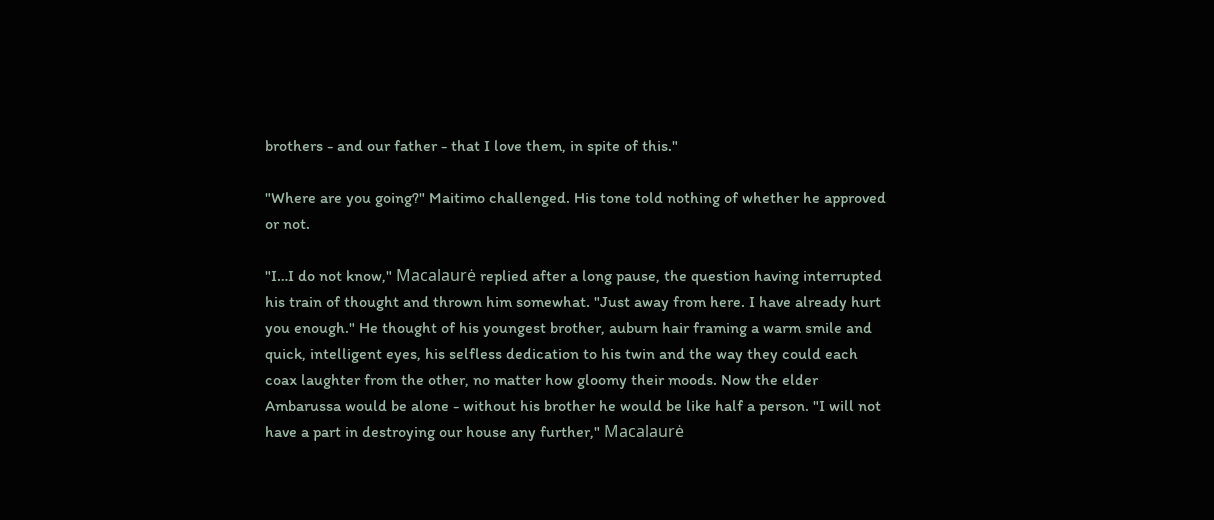brothers - and our father - that I love them, in spite of this."

"Where are you going?" Maitimo challenged. His tone told nothing of whether he approved or not.

"I…I do not know," Macalaurė replied after a long pause, the question having interrupted his train of thought and thrown him somewhat. "Just away from here. I have already hurt you enough." He thought of his youngest brother, auburn hair framing a warm smile and quick, intelligent eyes, his selfless dedication to his twin and the way they could each coax laughter from the other, no matter how gloomy their moods. Now the elder Ambarussa would be alone - without his brother he would be like half a person. "I will not have a part in destroying our house any further," Macalaurė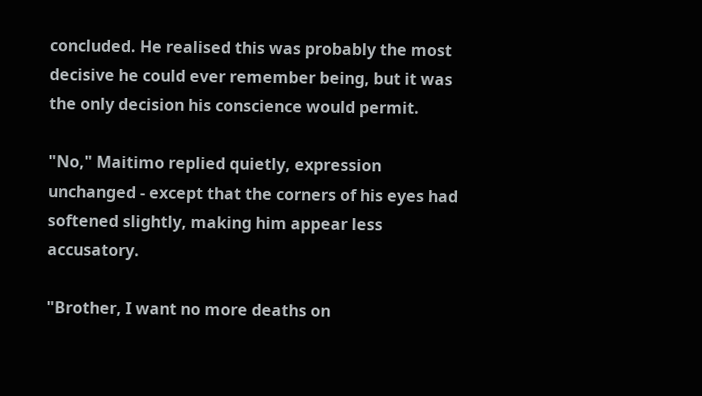concluded. He realised this was probably the most decisive he could ever remember being, but it was the only decision his conscience would permit.

"No," Maitimo replied quietly, expression unchanged - except that the corners of his eyes had softened slightly, making him appear less accusatory.

"Brother, I want no more deaths on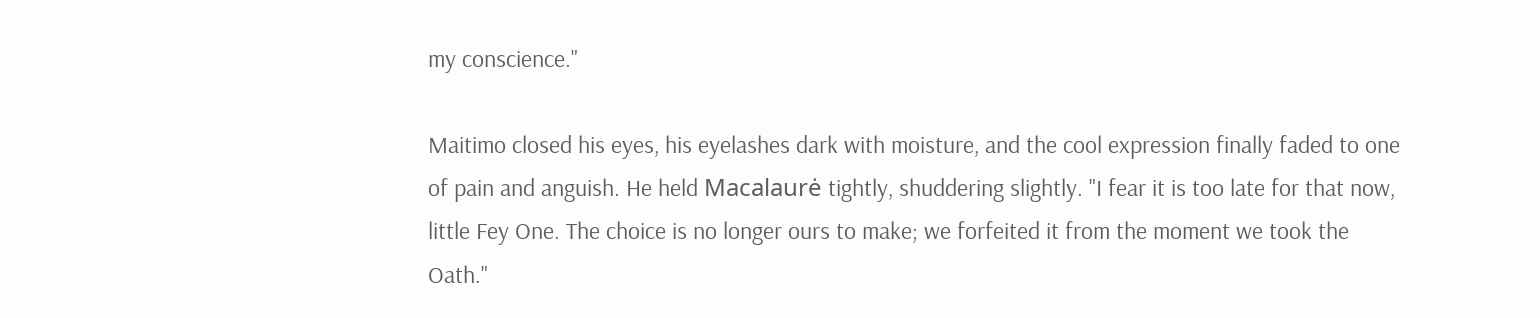my conscience."

Maitimo closed his eyes, his eyelashes dark with moisture, and the cool expression finally faded to one of pain and anguish. He held Macalaurė tightly, shuddering slightly. "I fear it is too late for that now, little Fey One. The choice is no longer ours to make; we forfeited it from the moment we took the Oath."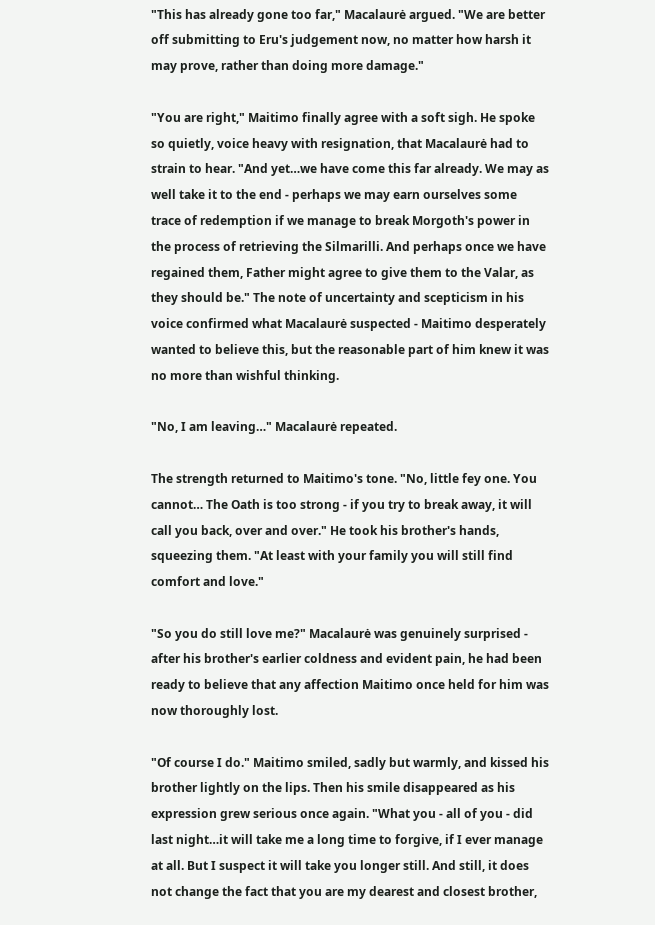"This has already gone too far," Macalaurė argued. "We are better off submitting to Eru's judgement now, no matter how harsh it may prove, rather than doing more damage."

"You are right," Maitimo finally agree with a soft sigh. He spoke so quietly, voice heavy with resignation, that Macalaurė had to strain to hear. "And yet…we have come this far already. We may as well take it to the end - perhaps we may earn ourselves some trace of redemption if we manage to break Morgoth's power in the process of retrieving the Silmarilli. And perhaps once we have regained them, Father might agree to give them to the Valar, as they should be." The note of uncertainty and scepticism in his voice confirmed what Macalaurė suspected - Maitimo desperately wanted to believe this, but the reasonable part of him knew it was no more than wishful thinking.

"No, I am leaving…" Macalaurė repeated.

The strength returned to Maitimo's tone. "No, little fey one. You cannot… The Oath is too strong - if you try to break away, it will call you back, over and over." He took his brother's hands, squeezing them. "At least with your family you will still find comfort and love."

"So you do still love me?" Macalaurė was genuinely surprised - after his brother's earlier coldness and evident pain, he had been ready to believe that any affection Maitimo once held for him was now thoroughly lost.

"Of course I do." Maitimo smiled, sadly but warmly, and kissed his brother lightly on the lips. Then his smile disappeared as his expression grew serious once again. "What you - all of you - did last night…it will take me a long time to forgive, if I ever manage at all. But I suspect it will take you longer still. And still, it does not change the fact that you are my dearest and closest brother,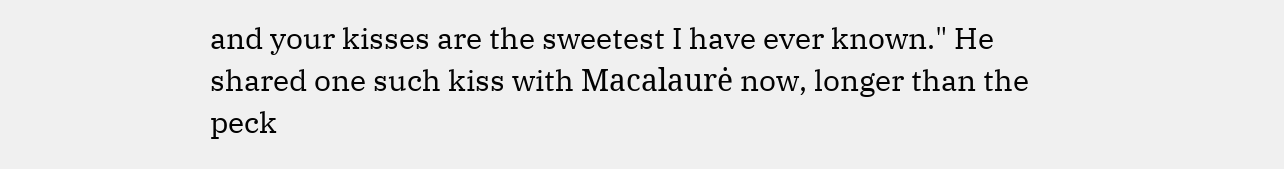and your kisses are the sweetest I have ever known." He shared one such kiss with Macalaurė now, longer than the peck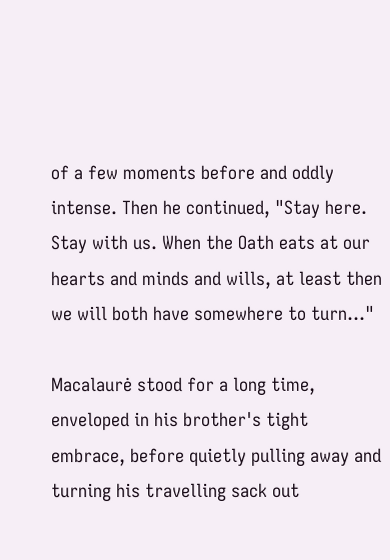of a few moments before and oddly intense. Then he continued, "Stay here. Stay with us. When the Oath eats at our hearts and minds and wills, at least then we will both have somewhere to turn…"

Macalaurė stood for a long time, enveloped in his brother's tight embrace, before quietly pulling away and turning his travelling sack out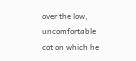over the low, uncomfortable cot on which he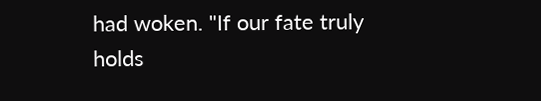had woken. "If our fate truly holds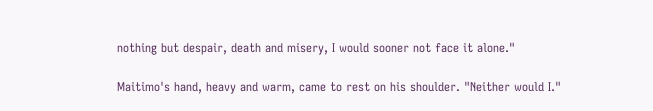nothing but despair, death and misery, I would sooner not face it alone."

Maitimo's hand, heavy and warm, came to rest on his shoulder. "Neither would I."